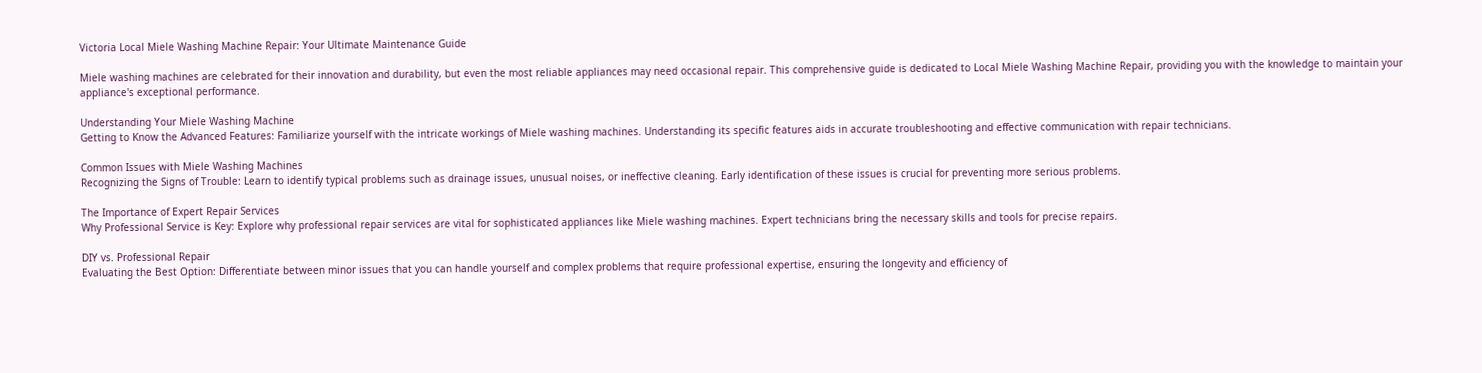Victoria Local Miele Washing Machine Repair: Your Ultimate Maintenance Guide

Miele washing machines are celebrated for their innovation and durability, but even the most reliable appliances may need occasional repair. This comprehensive guide is dedicated to Local Miele Washing Machine Repair, providing you with the knowledge to maintain your appliance's exceptional performance.

Understanding Your Miele Washing Machine
Getting to Know the Advanced Features: Familiarize yourself with the intricate workings of Miele washing machines. Understanding its specific features aids in accurate troubleshooting and effective communication with repair technicians.

Common Issues with Miele Washing Machines
Recognizing the Signs of Trouble: Learn to identify typical problems such as drainage issues, unusual noises, or ineffective cleaning. Early identification of these issues is crucial for preventing more serious problems.

The Importance of Expert Repair Services
Why Professional Service is Key: Explore why professional repair services are vital for sophisticated appliances like Miele washing machines. Expert technicians bring the necessary skills and tools for precise repairs.

DIY vs. Professional Repair
Evaluating the Best Option: Differentiate between minor issues that you can handle yourself and complex problems that require professional expertise, ensuring the longevity and efficiency of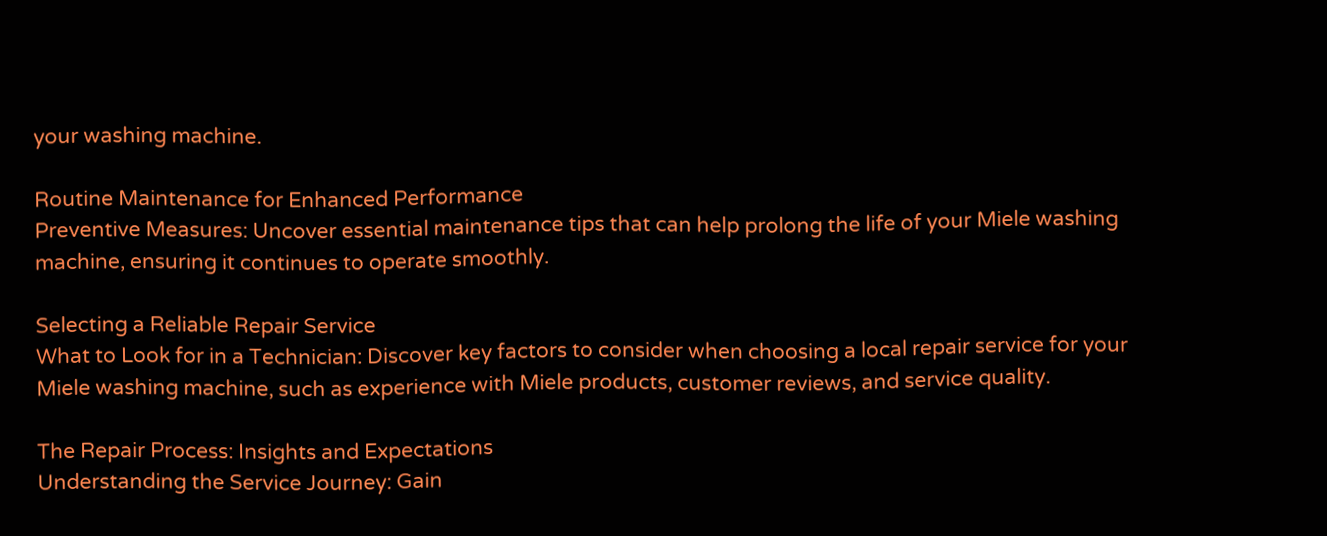your washing machine.

Routine Maintenance for Enhanced Performance
Preventive Measures: Uncover essential maintenance tips that can help prolong the life of your Miele washing machine, ensuring it continues to operate smoothly.

Selecting a Reliable Repair Service
What to Look for in a Technician: Discover key factors to consider when choosing a local repair service for your Miele washing machine, such as experience with Miele products, customer reviews, and service quality.

The Repair Process: Insights and Expectations
Understanding the Service Journey: Gain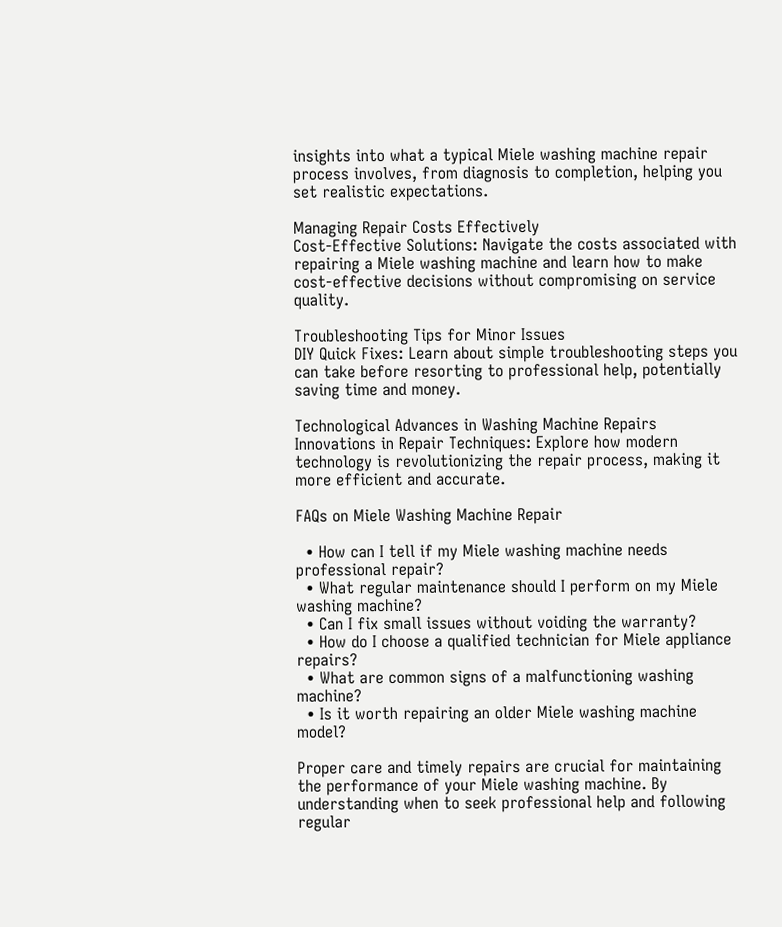insights into what a typical Miele washing machine repair process involves, from diagnosis to completion, helping you set realistic expectations.

Managing Repair Costs Effectively
Cost-Effective Solutions: Navigate the costs associated with repairing a Miele washing machine and learn how to make cost-effective decisions without compromising on service quality.

Troubleshooting Tips for Minor Issues
DIY Quick Fixes: Learn about simple troubleshooting steps you can take before resorting to professional help, potentially saving time and money.

Technological Advances in Washing Machine Repairs
Innovations in Repair Techniques: Explore how modern technology is revolutionizing the repair process, making it more efficient and accurate.

FAQs on Miele Washing Machine Repair

  • How can I tell if my Miele washing machine needs professional repair?
  • What regular maintenance should I perform on my Miele washing machine?
  • Can I fix small issues without voiding the warranty?
  • How do I choose a qualified technician for Miele appliance repairs?
  • What are common signs of a malfunctioning washing machine?
  • Is it worth repairing an older Miele washing machine model?

Proper care and timely repairs are crucial for maintaining the performance of your Miele washing machine. By understanding when to seek professional help and following regular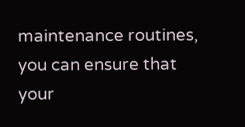maintenance routines, you can ensure that your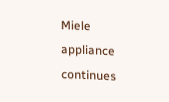Miele appliance continues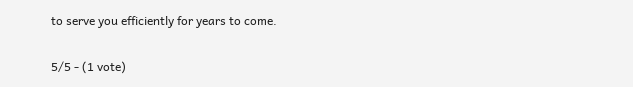to serve you efficiently for years to come.

5/5 - (1 vote)